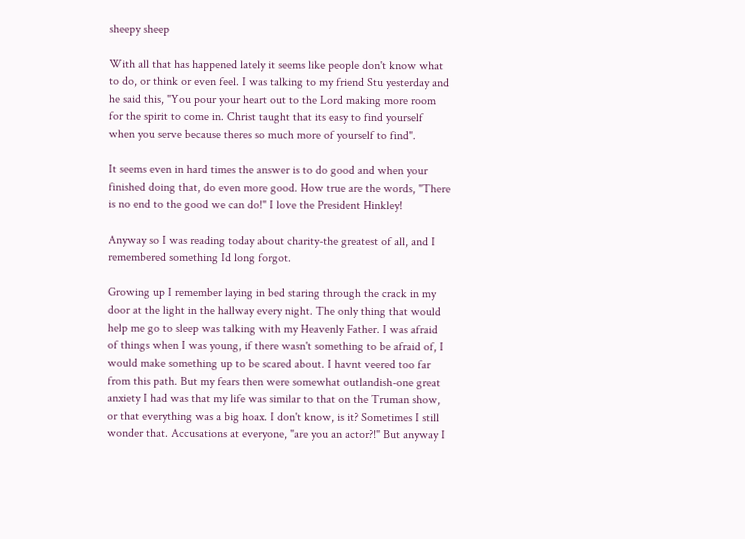sheepy sheep

With all that has happened lately it seems like people don't know what to do, or think or even feel. I was talking to my friend Stu yesterday and he said this, "You pour your heart out to the Lord making more room for the spirit to come in. Christ taught that its easy to find yourself when you serve because theres so much more of yourself to find".

It seems even in hard times the answer is to do good and when your finished doing that, do even more good. How true are the words, "There is no end to the good we can do!" I love the President Hinkley!

Anyway so I was reading today about charity-the greatest of all, and I remembered something Id long forgot.

Growing up I remember laying in bed staring through the crack in my door at the light in the hallway every night. The only thing that would help me go to sleep was talking with my Heavenly Father. I was afraid of things when I was young, if there wasn't something to be afraid of, I would make something up to be scared about. I havnt veered too far from this path. But my fears then were somewhat outlandish-one great anxiety I had was that my life was similar to that on the Truman show, or that everything was a big hoax. I don't know, is it? Sometimes I still wonder that. Accusations at everyone, "are you an actor?!" But anyway I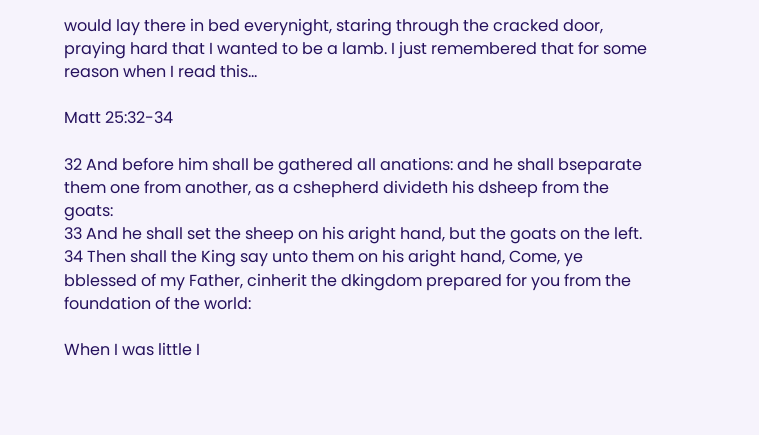would lay there in bed everynight, staring through the cracked door, praying hard that I wanted to be a lamb. I just remembered that for some reason when I read this...

Matt 25:32-34

32 And before him shall be gathered all anations: and he shall bseparate them one from another, as a cshepherd divideth his dsheep from the goats:
33 And he shall set the sheep on his aright hand, but the goats on the left.
34 Then shall the King say unto them on his aright hand, Come, ye bblessed of my Father, cinherit the dkingdom prepared for you from the foundation of the world:

When I was little I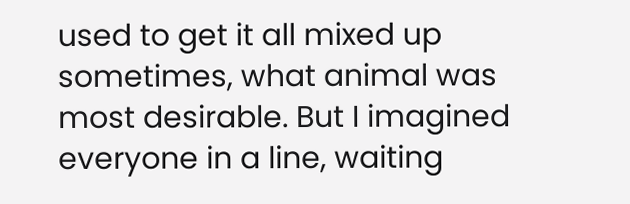used to get it all mixed up sometimes, what animal was most desirable. But I imagined everyone in a line, waiting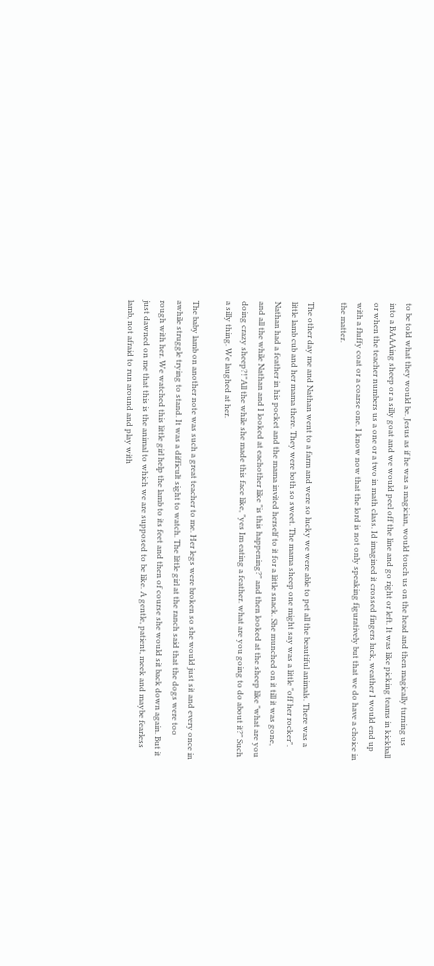to be told what they would be. Jesus as if he was a magician, would touch us on the head and then magically turning us into a BAAAing sheep or a silly goat and we would peel off the line and go right or left. It was like picking teams in kickball or when the teacher numbers us a one or a two in math class. Id imagined it crossed fingers luck, weather I would end up with a fluffy coat or a coarse one. I know now that the lord is not only speaking figuratively but that we do have a choice in the matter.

The other day me and Nathan went to a farm and were so lucky we were able to pet all the beautiful animals. There was a little lamb cub and her mama there. They were both so sweet. The mama sheep one might say was a little "off her rocker". Nathan had a feather in his pocket and the mama invited herself to it for a little snack. She munched on it till it was gone, and all the while Nathan and I looked at eachother like "is this happening?" and then looked at the sheep like "what are you doing crazy sheep?!"All the while she made this face like, "yes Im eating a feather. what are you going to do about it?" Such a silly thing. We laughed at her.

The baby lamb on another note was such a great teacher to me. Her legs were broken so she would just sit and every once in awhile struggle trying to stand. It was a difficult sight to watch. The little girl at the ranch said that the dogs were too rough with her. We watched this little girl help the lamb to its feet and then of course she would sit back down again. But it just dawned on me that this is the animal to which we are supposed to be like. A gentle, patient, meek and maybe fearless lamb, not afraid to run around and play with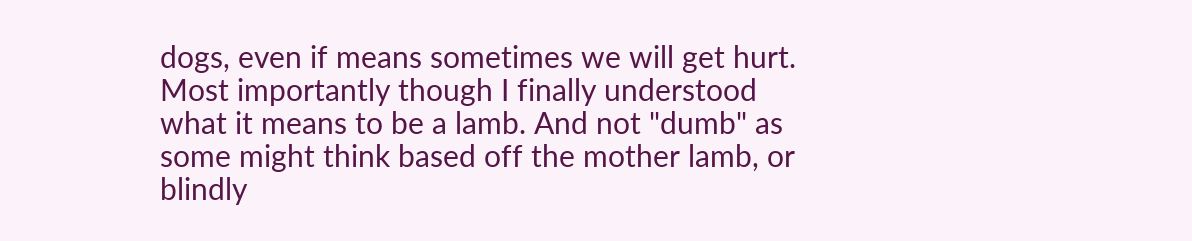dogs, even if means sometimes we will get hurt. Most importantly though I finally understood what it means to be a lamb. And not "dumb" as some might think based off the mother lamb, or blindly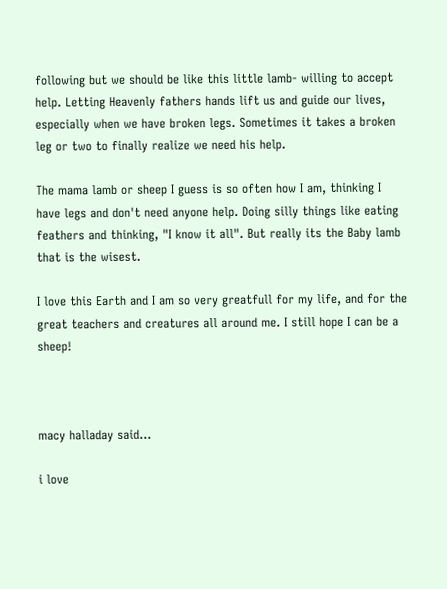following but we should be like this little lamb- willing to accept help. Letting Heavenly fathers hands lift us and guide our lives, especially when we have broken legs. Sometimes it takes a broken leg or two to finally realize we need his help.

The mama lamb or sheep I guess is so often how I am, thinking I have legs and don't need anyone help. Doing silly things like eating feathers and thinking, "I know it all". But really its the Baby lamb that is the wisest.

I love this Earth and I am so very greatfull for my life, and for the great teachers and creatures all around me. I still hope I can be a sheep!



macy halladay said...

i love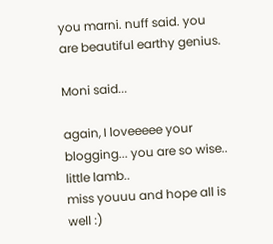you marni. nuff said. you are beautiful earthy genius.

Moni said...

again, I loveeeee your blogging... you are so wise.. little lamb..
miss youuu and hope all is well :)